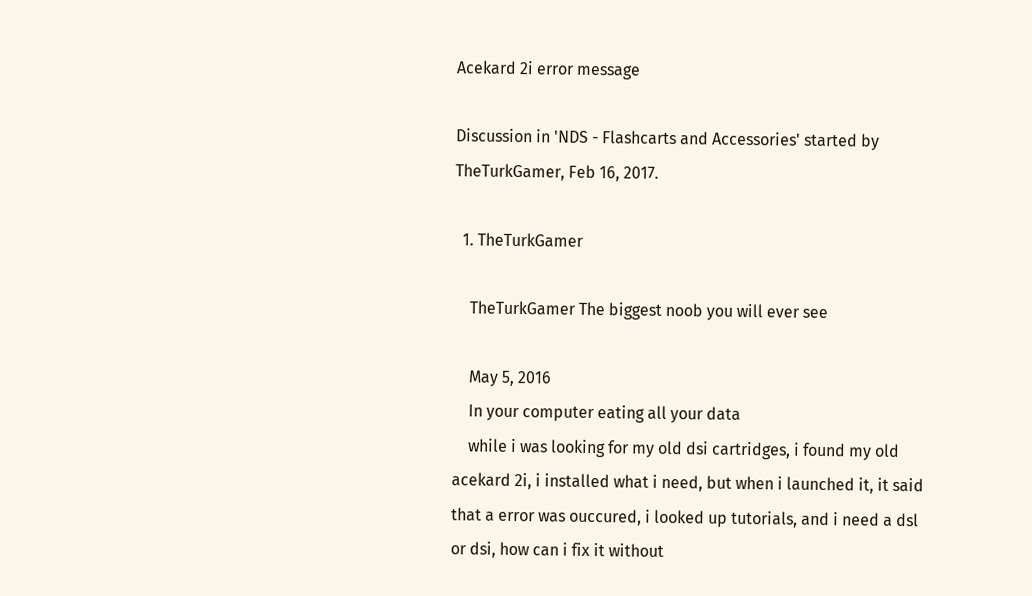Acekard 2i error message

Discussion in 'NDS - Flashcarts and Accessories' started by TheTurkGamer, Feb 16, 2017.

  1. TheTurkGamer

    TheTurkGamer The biggest noob you will ever see

    May 5, 2016
    In your computer eating all your data
    while i was looking for my old dsi cartridges, i found my old acekard 2i, i installed what i need, but when i launched it, it said that a error was ouccured, i looked up tutorials, and i need a dsl or dsi, how can i fix it without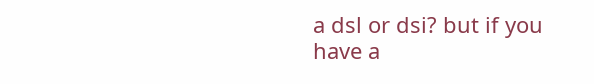a dsl or dsi? but if you have a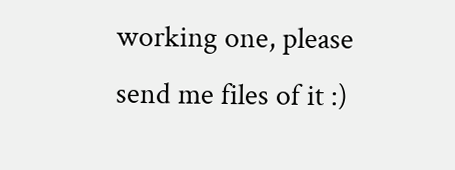working one, please send me files of it :)